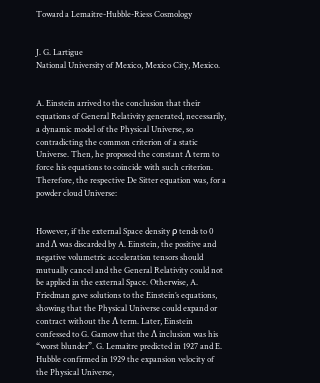Toward a Lemaitre-Hubble-Riess Cosmology


J. G. Lartigue
National University of Mexico, Mexico City, Mexico.


A. Einstein arrived to the conclusion that their equations of General Relativity generated, necessarily, a dynamic model of the Physical Universe, so contradicting the common criterion of a static Universe. Then, he proposed the constant Ʌ term to force his equations to coincide with such criterion. Therefore, the respective De Sitter equation was, for a powder cloud Universe:


However, if the external Space density ρ tends to 0 and Ʌ was discarded by A. Einstein, the positive and negative volumetric acceleration tensors should mutually cancel and the General Relativity could not be applied in the external Space. Otherwise, A. Friedman gave solutions to the Einstein’s equations, showing that the Physical Universe could expand or contract without the Ʌ term. Later, Einstein confessed to G. Gamow that the Ʌ inclusion was his “worst blunder”. G. Lemaitre predicted in 1927 and E. Hubble confirmed in 1929 the expansion velocity of the Physical Universe,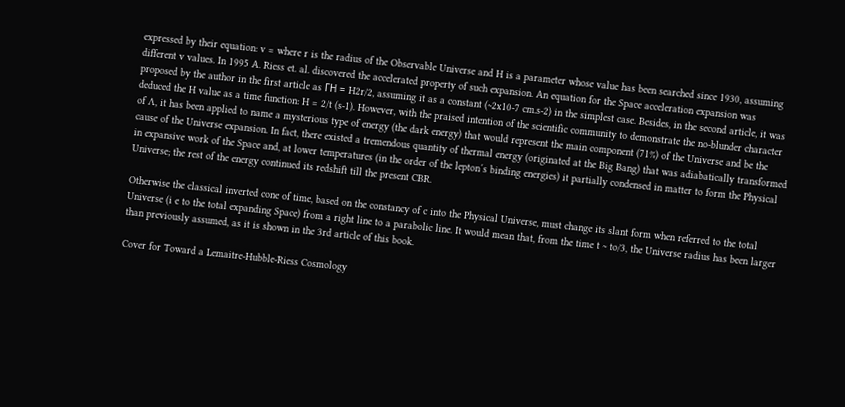expressed by their equation: v = where r is the radius of the Observable Universe and H is a parameter whose value has been searched since 1930, assuming different v values. In 1995 A. Riess et. al. discovered the accelerated property of such expansion. An equation for the Space acceleration expansion was proposed by the author in the first article as ΓH = H2r/2, assuming it as a constant (~2x10-7 cm.s-2) in the simplest case. Besides, in the second article, it was deduced the H value as a time function: H = 2/t (s-1). However, with the praised intention of the scientific community to demonstrate the no-blunder character of Ʌ, it has been applied to name a mysterious type of energy (the dark energy) that would represent the main component (71%) of the Universe and be the cause of the Universe expansion. In fact, there existed a tremendous quantity of thermal energy (originated at the Big Bang) that was adiabatically transformed in expansive work of the Space and, at lower temperatures (in the order of the lepton´s binding energies) it partially condensed in matter to form the Physical Universe; the rest of the energy continued its redshift till the present CBR.

Otherwise the classical inverted cone of time, based on the constancy of c into the Physical Universe, must change its slant form when referred to the total Universe (i e to the total expanding Space) from a right line to a parabolic line. It would mean that, from the time t ~ to/3, the Universe radius has been larger than previously assumed, as it is shown in the 3rd article of this book.

Cover for Toward a Lemaitre-Hubble-Riess Cosmology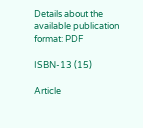Details about the available publication format: PDF

ISBN-13 (15)

Article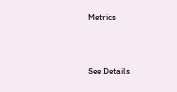Metrics


See Details